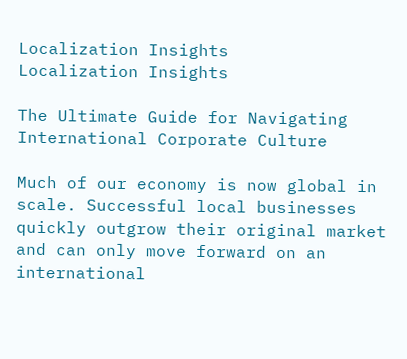Localization Insights
Localization Insights

The Ultimate Guide for Navigating International Corporate Culture

Much of our economy is now global in scale. Successful local businesses quickly outgrow their original market and can only move forward on an international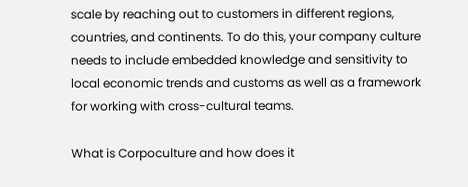scale by reaching out to customers in different regions, countries, and continents. To do this, your company culture needs to include embedded knowledge and sensitivity to local economic trends and customs as well as a framework for working with cross-cultural teams.

What is Corpoculture and how does it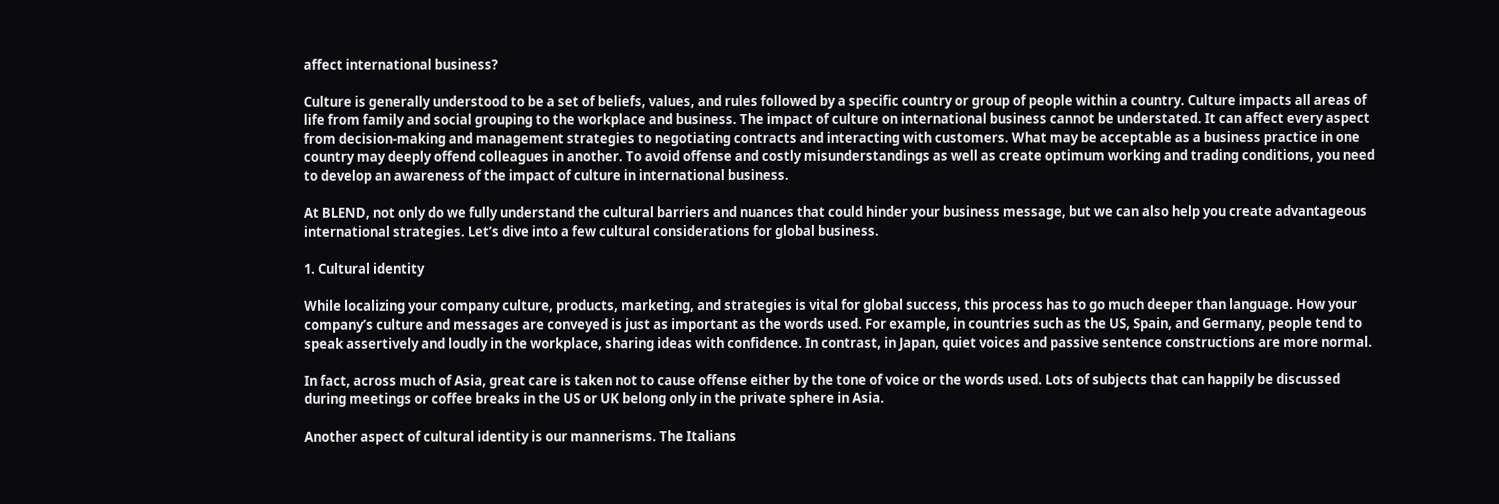affect international business?

Culture is generally understood to be a set of beliefs, values, and rules followed by a specific country or group of people within a country. Culture impacts all areas of life from family and social grouping to the workplace and business. The impact of culture on international business cannot be understated. It can affect every aspect from decision-making and management strategies to negotiating contracts and interacting with customers. What may be acceptable as a business practice in one country may deeply offend colleagues in another. To avoid offense and costly misunderstandings as well as create optimum working and trading conditions, you need to develop an awareness of the impact of culture in international business.

At BLEND, not only do we fully understand the cultural barriers and nuances that could hinder your business message, but we can also help you create advantageous international strategies. Let’s dive into a few cultural considerations for global business.

1. Cultural identity

While localizing your company culture, products, marketing, and strategies is vital for global success, this process has to go much deeper than language. How your company’s culture and messages are conveyed is just as important as the words used. For example, in countries such as the US, Spain, and Germany, people tend to speak assertively and loudly in the workplace, sharing ideas with confidence. In contrast, in Japan, quiet voices and passive sentence constructions are more normal.

In fact, across much of Asia, great care is taken not to cause offense either by the tone of voice or the words used. Lots of subjects that can happily be discussed during meetings or coffee breaks in the US or UK belong only in the private sphere in Asia.

Another aspect of cultural identity is our mannerisms. The Italians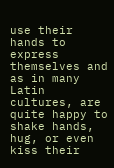use their hands to express themselves and as in many Latin cultures, are quite happy to shake hands, hug, or even kiss their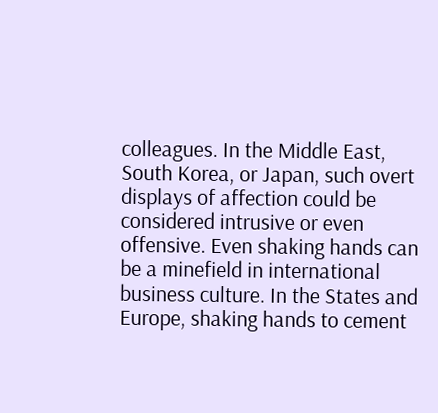colleagues. In the Middle East, South Korea, or Japan, such overt displays of affection could be considered intrusive or even offensive. Even shaking hands can be a minefield in international business culture. In the States and Europe, shaking hands to cement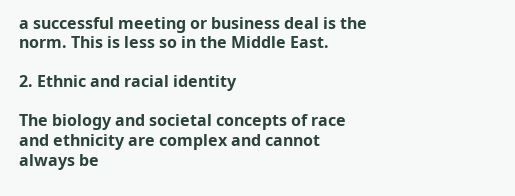a successful meeting or business deal is the norm. This is less so in the Middle East.

2. Ethnic and racial identity

The biology and societal concepts of race and ethnicity are complex and cannot always be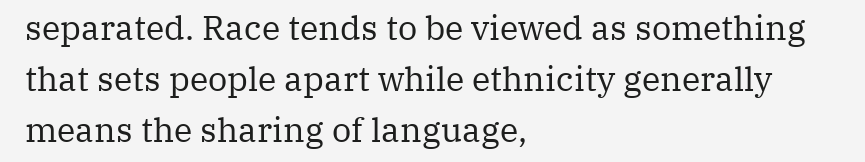separated. Race tends to be viewed as something that sets people apart while ethnicity generally means the sharing of language,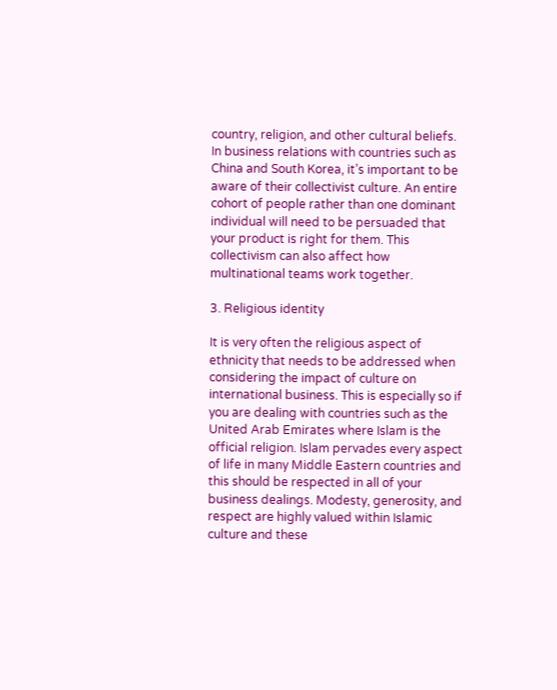country, religion, and other cultural beliefs. In business relations with countries such as China and South Korea, it’s important to be aware of their collectivist culture. An entire cohort of people rather than one dominant individual will need to be persuaded that your product is right for them. This collectivism can also affect how multinational teams work together.

3. Religious identity

It is very often the religious aspect of ethnicity that needs to be addressed when considering the impact of culture on international business. This is especially so if you are dealing with countries such as the United Arab Emirates where Islam is the official religion. Islam pervades every aspect of life in many Middle Eastern countries and this should be respected in all of your business dealings. Modesty, generosity, and respect are highly valued within Islamic culture and these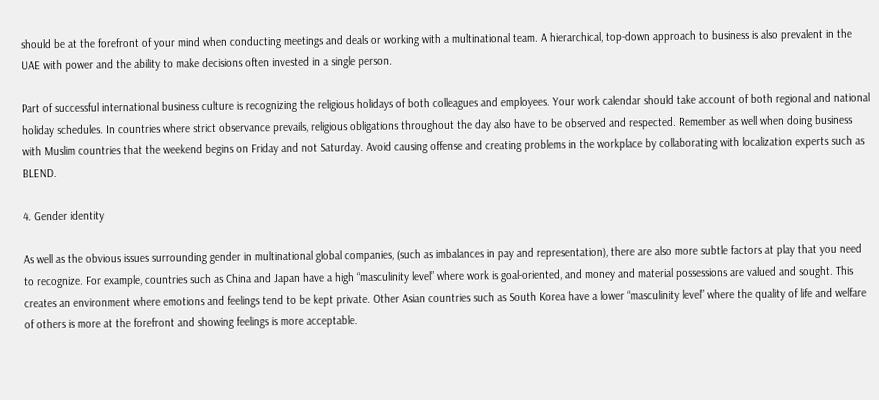should be at the forefront of your mind when conducting meetings and deals or working with a multinational team. A hierarchical, top-down approach to business is also prevalent in the UAE with power and the ability to make decisions often invested in a single person.

Part of successful international business culture is recognizing the religious holidays of both colleagues and employees. Your work calendar should take account of both regional and national holiday schedules. In countries where strict observance prevails, religious obligations throughout the day also have to be observed and respected. Remember as well when doing business with Muslim countries that the weekend begins on Friday and not Saturday. Avoid causing offense and creating problems in the workplace by collaborating with localization experts such as BLEND.

4. Gender identity

As well as the obvious issues surrounding gender in multinational global companies, (such as imbalances in pay and representation), there are also more subtle factors at play that you need to recognize. For example, countries such as China and Japan have a high “masculinity level” where work is goal-oriented, and money and material possessions are valued and sought. This creates an environment where emotions and feelings tend to be kept private. Other Asian countries such as South Korea have a lower “masculinity level” where the quality of life and welfare of others is more at the forefront and showing feelings is more acceptable.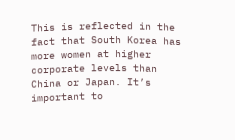This is reflected in the fact that South Korea has more women at higher corporate levels than China or Japan. It’s important to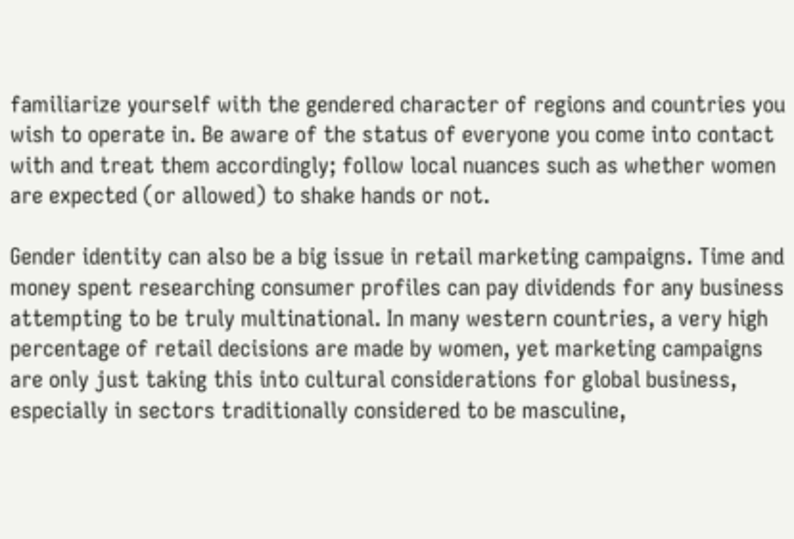familiarize yourself with the gendered character of regions and countries you wish to operate in. Be aware of the status of everyone you come into contact with and treat them accordingly; follow local nuances such as whether women are expected (or allowed) to shake hands or not.

Gender identity can also be a big issue in retail marketing campaigns. Time and money spent researching consumer profiles can pay dividends for any business attempting to be truly multinational. In many western countries, a very high percentage of retail decisions are made by women, yet marketing campaigns are only just taking this into cultural considerations for global business, especially in sectors traditionally considered to be masculine,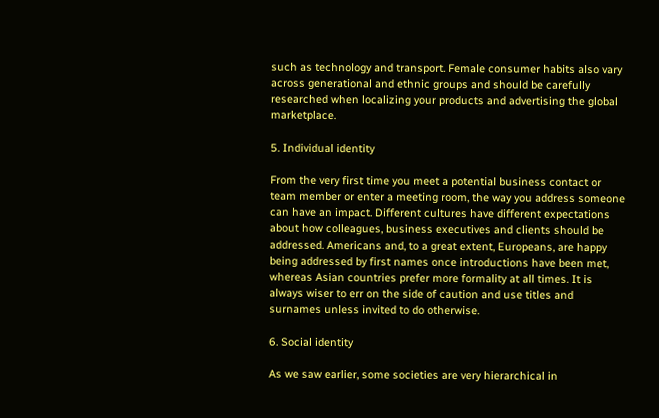such as technology and transport. Female consumer habits also vary across generational and ethnic groups and should be carefully researched when localizing your products and advertising the global marketplace.

5. Individual identity

From the very first time you meet a potential business contact or team member or enter a meeting room, the way you address someone can have an impact. Different cultures have different expectations about how colleagues, business executives and clients should be addressed. Americans and, to a great extent, Europeans, are happy being addressed by first names once introductions have been met, whereas Asian countries prefer more formality at all times. It is always wiser to err on the side of caution and use titles and surnames unless invited to do otherwise.

6. Social identity

As we saw earlier, some societies are very hierarchical in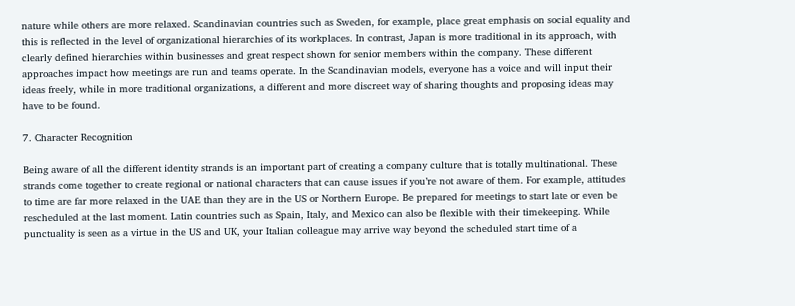nature while others are more relaxed. Scandinavian countries such as Sweden, for example, place great emphasis on social equality and this is reflected in the level of organizational hierarchies of its workplaces. In contrast, Japan is more traditional in its approach, with clearly defined hierarchies within businesses and great respect shown for senior members within the company. These different approaches impact how meetings are run and teams operate. In the Scandinavian models, everyone has a voice and will input their ideas freely, while in more traditional organizations, a different and more discreet way of sharing thoughts and proposing ideas may have to be found.

7. Character Recognition

Being aware of all the different identity strands is an important part of creating a company culture that is totally multinational. These strands come together to create regional or national characters that can cause issues if you’re not aware of them. For example, attitudes to time are far more relaxed in the UAE than they are in the US or Northern Europe. Be prepared for meetings to start late or even be rescheduled at the last moment. Latin countries such as Spain, Italy, and Mexico can also be flexible with their timekeeping. While punctuality is seen as a virtue in the US and UK, your Italian colleague may arrive way beyond the scheduled start time of a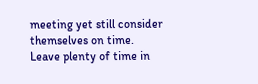meeting yet still consider themselves on time. Leave plenty of time in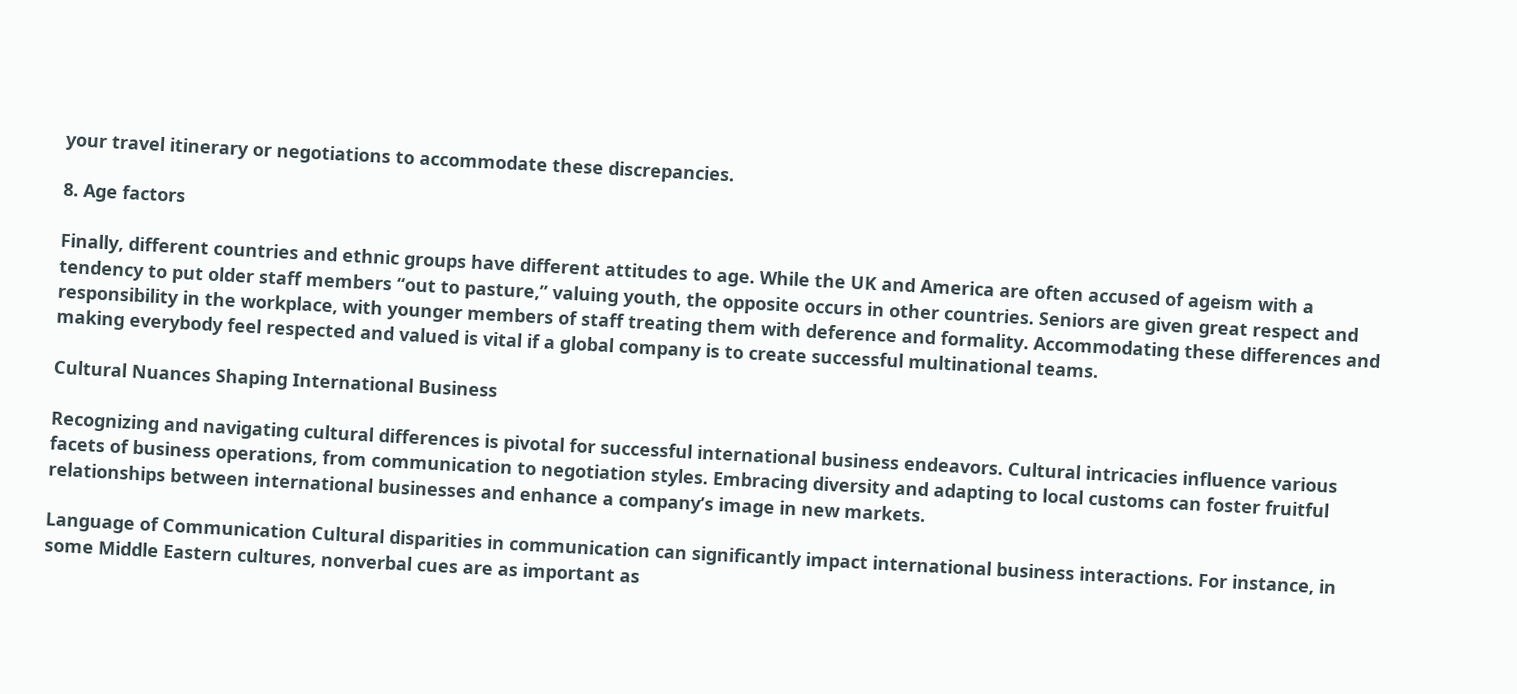your travel itinerary or negotiations to accommodate these discrepancies.

8. Age factors

Finally, different countries and ethnic groups have different attitudes to age. While the UK and America are often accused of ageism with a tendency to put older staff members “out to pasture,” valuing youth, the opposite occurs in other countries. Seniors are given great respect and responsibility in the workplace, with younger members of staff treating them with deference and formality. Accommodating these differences and making everybody feel respected and valued is vital if a global company is to create successful multinational teams.

Cultural Nuances Shaping International Business

Recognizing and navigating cultural differences is pivotal for successful international business endeavors. Cultural intricacies influence various facets of business operations, from communication to negotiation styles. Embracing diversity and adapting to local customs can foster fruitful relationships between international businesses and enhance a company’s image in new markets.

Language of Communication Cultural disparities in communication can significantly impact international business interactions. For instance, in some Middle Eastern cultures, nonverbal cues are as important as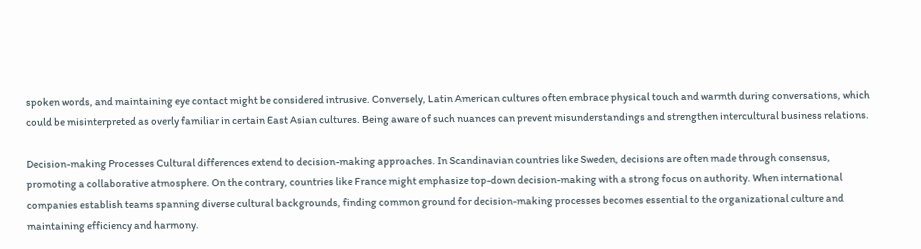spoken words, and maintaining eye contact might be considered intrusive. Conversely, Latin American cultures often embrace physical touch and warmth during conversations, which could be misinterpreted as overly familiar in certain East Asian cultures. Being aware of such nuances can prevent misunderstandings and strengthen intercultural business relations.

Decision-making Processes Cultural differences extend to decision-making approaches. In Scandinavian countries like Sweden, decisions are often made through consensus, promoting a collaborative atmosphere. On the contrary, countries like France might emphasize top-down decision-making with a strong focus on authority. When international companies establish teams spanning diverse cultural backgrounds, finding common ground for decision-making processes becomes essential to the organizational culture and maintaining efficiency and harmony.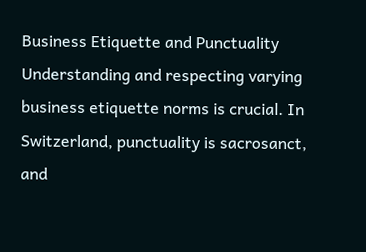Business Etiquette and Punctuality Understanding and respecting varying business etiquette norms is crucial. In Switzerland, punctuality is sacrosanct, and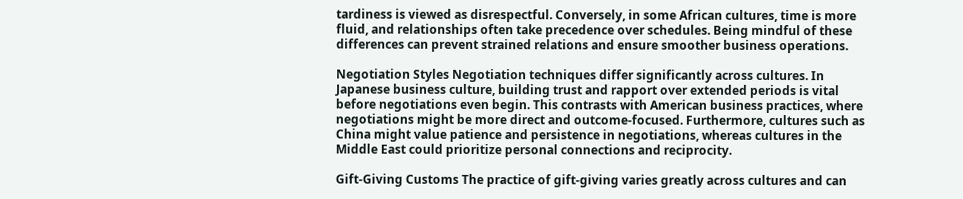tardiness is viewed as disrespectful. Conversely, in some African cultures, time is more fluid, and relationships often take precedence over schedules. Being mindful of these differences can prevent strained relations and ensure smoother business operations.

Negotiation Styles Negotiation techniques differ significantly across cultures. In Japanese business culture, building trust and rapport over extended periods is vital before negotiations even begin. This contrasts with American business practices, where negotiations might be more direct and outcome-focused. Furthermore, cultures such as China might value patience and persistence in negotiations, whereas cultures in the Middle East could prioritize personal connections and reciprocity.

Gift-Giving Customs The practice of gift-giving varies greatly across cultures and can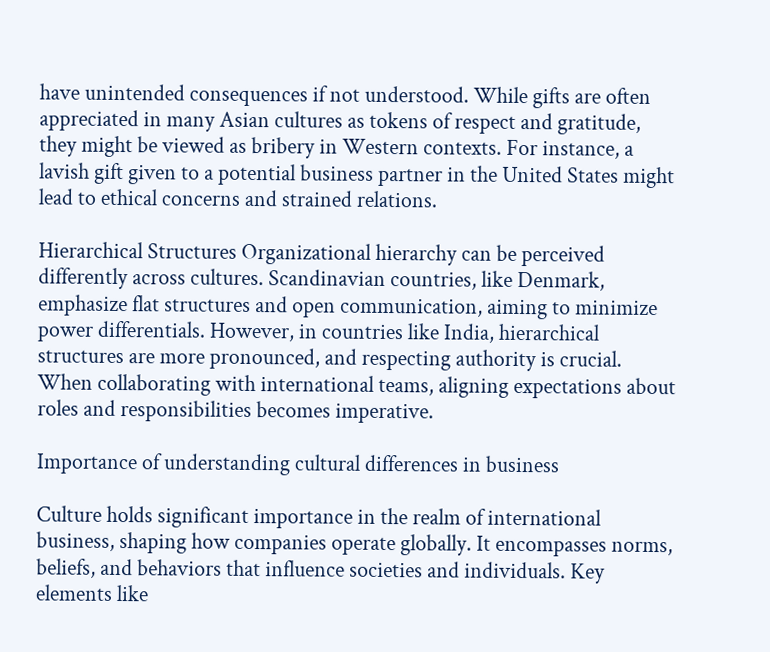have unintended consequences if not understood. While gifts are often appreciated in many Asian cultures as tokens of respect and gratitude, they might be viewed as bribery in Western contexts. For instance, a lavish gift given to a potential business partner in the United States might lead to ethical concerns and strained relations.

Hierarchical Structures Organizational hierarchy can be perceived differently across cultures. Scandinavian countries, like Denmark, emphasize flat structures and open communication, aiming to minimize power differentials. However, in countries like India, hierarchical structures are more pronounced, and respecting authority is crucial. When collaborating with international teams, aligning expectations about roles and responsibilities becomes imperative.

Importance of understanding cultural differences in business

Culture holds significant importance in the realm of international business, shaping how companies operate globally. It encompasses norms, beliefs, and behaviors that influence societies and individuals. Key elements like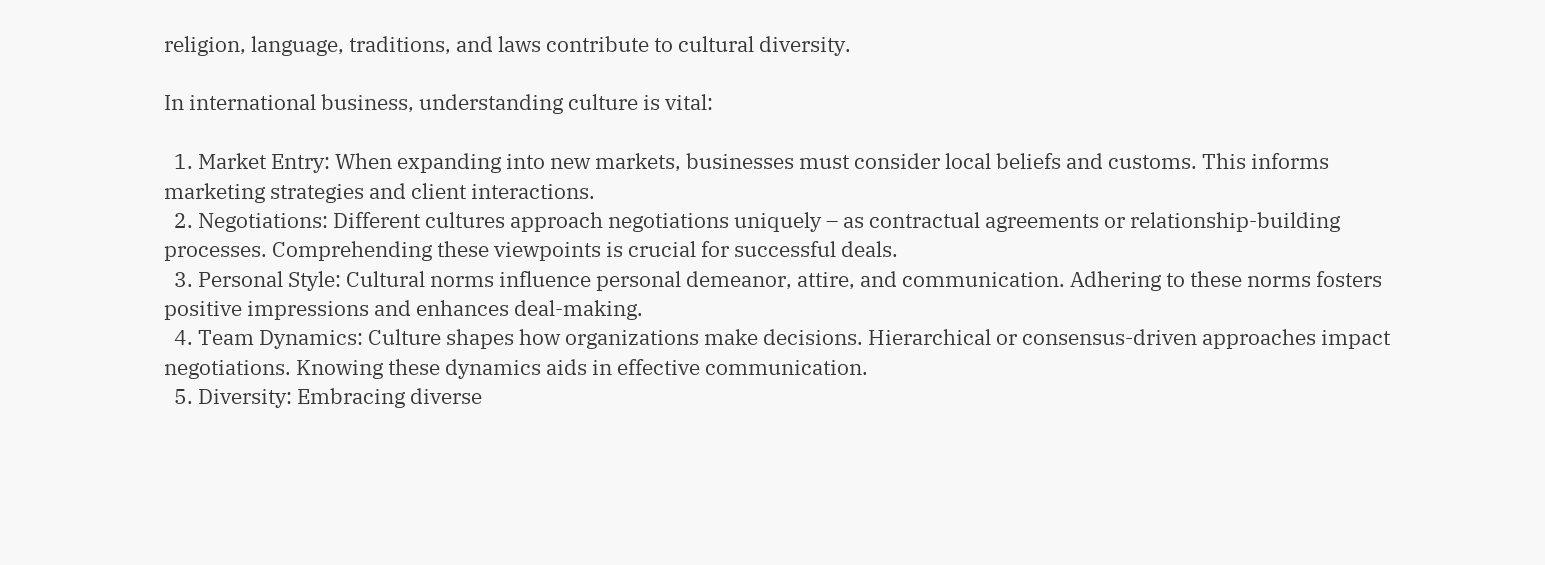religion, language, traditions, and laws contribute to cultural diversity.

In international business, understanding culture is vital:

  1. Market Entry: When expanding into new markets, businesses must consider local beliefs and customs. This informs marketing strategies and client interactions.
  2. Negotiations: Different cultures approach negotiations uniquely – as contractual agreements or relationship-building processes. Comprehending these viewpoints is crucial for successful deals.
  3. Personal Style: Cultural norms influence personal demeanor, attire, and communication. Adhering to these norms fosters positive impressions and enhances deal-making.
  4. Team Dynamics: Culture shapes how organizations make decisions. Hierarchical or consensus-driven approaches impact negotiations. Knowing these dynamics aids in effective communication.
  5. Diversity: Embracing diverse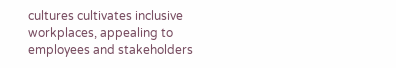cultures cultivates inclusive workplaces, appealing to employees and stakeholders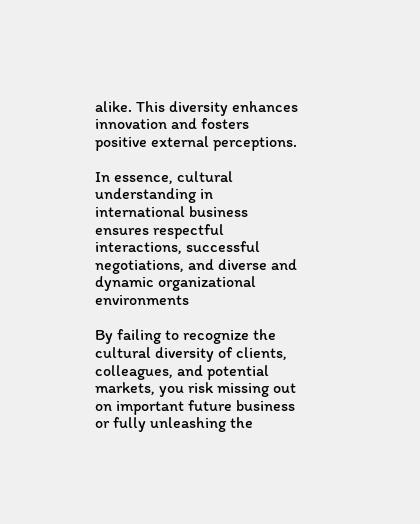alike. This diversity enhances innovation and fosters positive external perceptions.

In essence, cultural understanding in international business ensures respectful interactions, successful negotiations, and diverse and dynamic organizational environments

By failing to recognize the cultural diversity of clients, colleagues, and potential markets, you risk missing out on important future business or fully unleashing the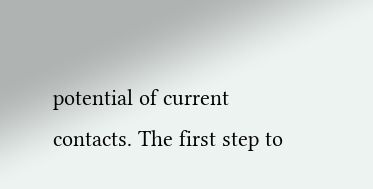potential of current contacts. The first step to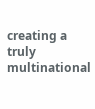creating a truly multinational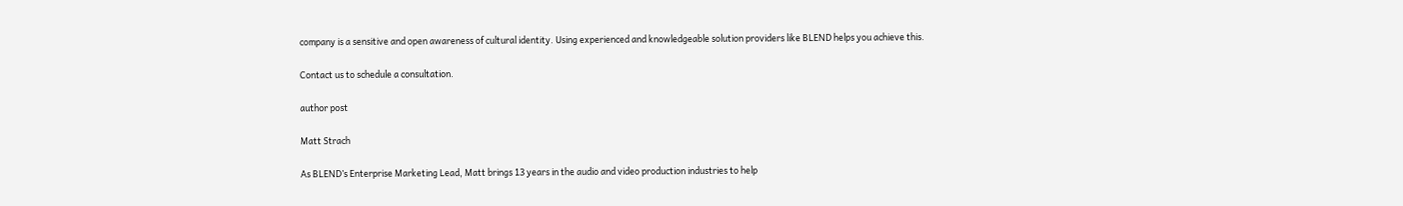company is a sensitive and open awareness of cultural identity. Using experienced and knowledgeable solution providers like BLEND helps you achieve this.

Contact us to schedule a consultation.

author post

Matt Strach

As BLEND’s Enterprise Marketing Lead, Matt brings 13 years in the audio and video production industries to help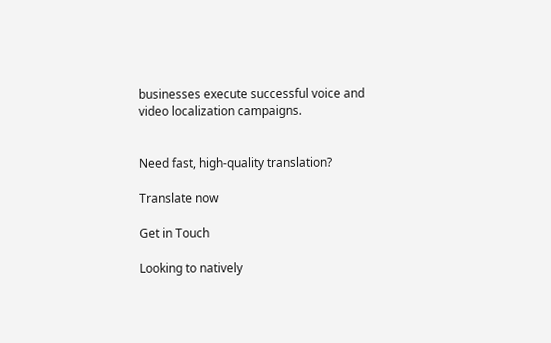businesses execute successful voice and video localization campaigns.


Need fast, high-quality translation?

Translate now

Get in Touch

Looking to natively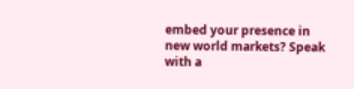embed your presence in new world markets? Speak with a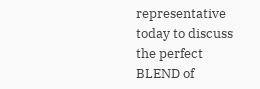representative today to discuss the perfect BLEND of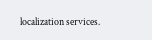localization services.